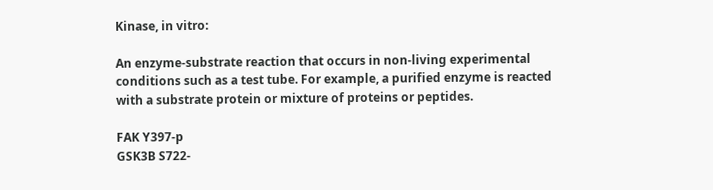Kinase, in vitro:

An enzyme-substrate reaction that occurs in non-living experimental conditions such as a test tube. For example, a purified enzyme is reacted with a substrate protein or mixture of proteins or peptides.

FAK Y397-p
GSK3B S722-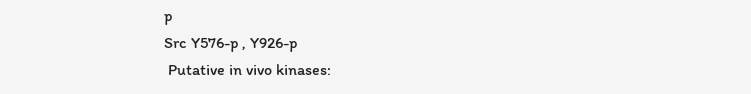p
Src Y576-p , Y926-p
 Putative in vivo kinases: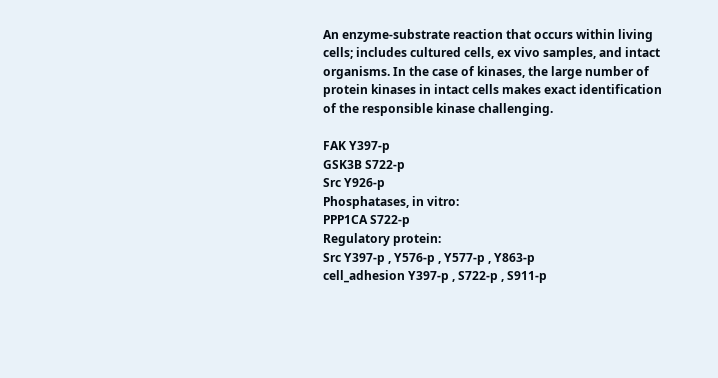An enzyme-substrate reaction that occurs within living cells; includes cultured cells, ex vivo samples, and intact organisms. In the case of kinases, the large number of protein kinases in intact cells makes exact identification of the responsible kinase challenging.

FAK Y397-p
GSK3B S722-p
Src Y926-p
Phosphatases, in vitro:
PPP1CA S722-p
Regulatory protein:
Src Y397-p , Y576-p , Y577-p , Y863-p
cell_adhesion Y397-p , S722-p , S911-p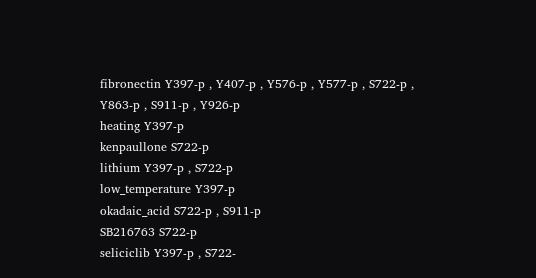fibronectin Y397-p , Y407-p , Y576-p , Y577-p , S722-p , Y863-p , S911-p , Y926-p
heating Y397-p
kenpaullone S722-p
lithium Y397-p , S722-p
low_temperature Y397-p
okadaic_acid S722-p , S911-p
SB216763 S722-p
seliciclib Y397-p , S722-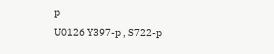p
U0126 Y397-p , S722-p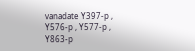vanadate Y397-p , Y576-p , Y577-p , Y863-p